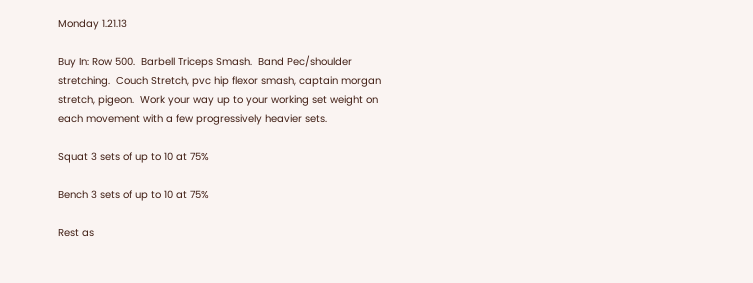Monday 1.21.13

Buy In: Row 500.  Barbell Triceps Smash.  Band Pec/shoulder stretching.  Couch Stretch, pvc hip flexor smash, captain morgan stretch, pigeon.  Work your way up to your working set weight on each movement with a few progressively heavier sets.

Squat 3 sets of up to 10 at 75%

Bench 3 sets of up to 10 at 75%

Rest as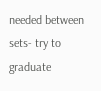needed between sets- try to graduate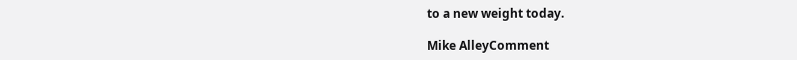to a new weight today.

Mike AlleyComment